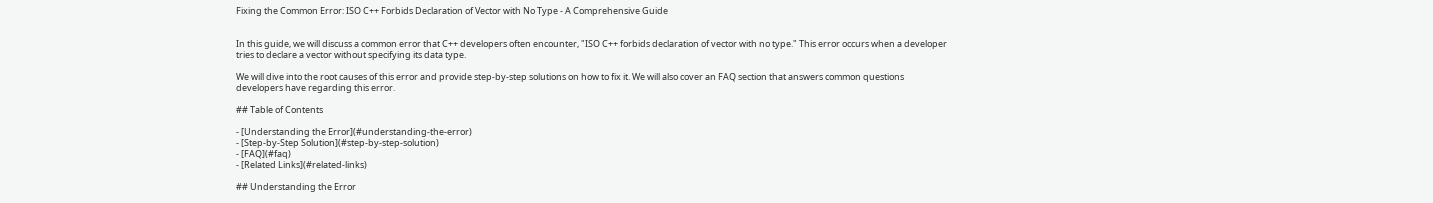Fixing the Common Error: ISO C++ Forbids Declaration of Vector with No Type - A Comprehensive Guide


In this guide, we will discuss a common error that C++ developers often encounter, "ISO C++ forbids declaration of vector with no type." This error occurs when a developer tries to declare a vector without specifying its data type.

We will dive into the root causes of this error and provide step-by-step solutions on how to fix it. We will also cover an FAQ section that answers common questions developers have regarding this error.

## Table of Contents

- [Understanding the Error](#understanding-the-error)
- [Step-by-Step Solution](#step-by-step-solution)
- [FAQ](#faq)
- [Related Links](#related-links)

## Understanding the Error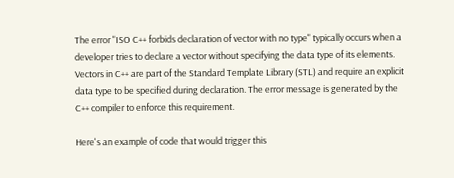The error "ISO C++ forbids declaration of vector with no type" typically occurs when a developer tries to declare a vector without specifying the data type of its elements. Vectors in C++ are part of the Standard Template Library (STL) and require an explicit data type to be specified during declaration. The error message is generated by the C++ compiler to enforce this requirement.

Here's an example of code that would trigger this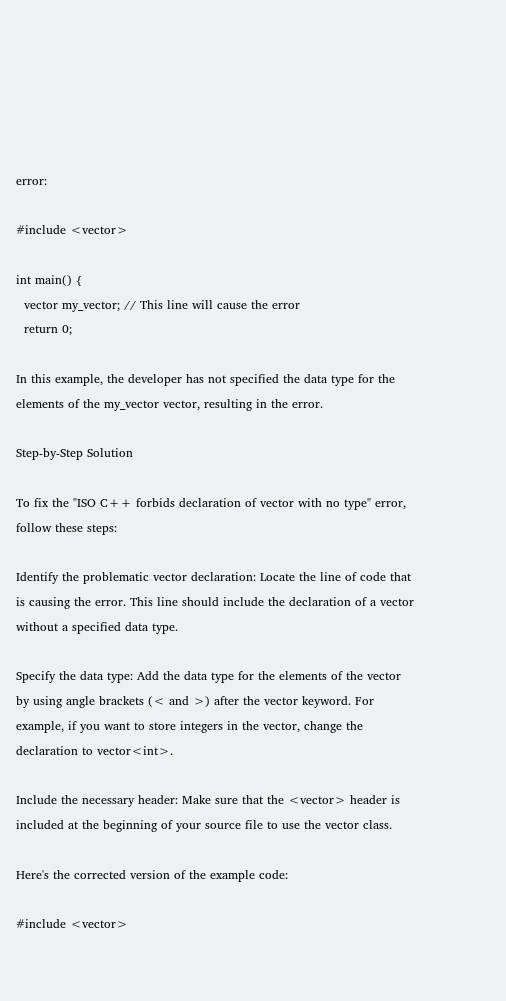error:

#include <vector>

int main() {
  vector my_vector; // This line will cause the error
  return 0;

In this example, the developer has not specified the data type for the elements of the my_vector vector, resulting in the error.

Step-by-Step Solution

To fix the "ISO C++ forbids declaration of vector with no type" error, follow these steps:

Identify the problematic vector declaration: Locate the line of code that is causing the error. This line should include the declaration of a vector without a specified data type.

Specify the data type: Add the data type for the elements of the vector by using angle brackets (< and >) after the vector keyword. For example, if you want to store integers in the vector, change the declaration to vector<int>.

Include the necessary header: Make sure that the <vector> header is included at the beginning of your source file to use the vector class.

Here's the corrected version of the example code:

#include <vector>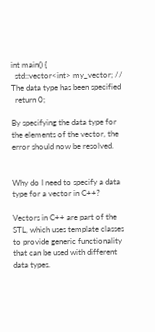int main() {
  std::vector<int> my_vector; // The data type has been specified
  return 0;

By specifying the data type for the elements of the vector, the error should now be resolved.


Why do I need to specify a data type for a vector in C++?

Vectors in C++ are part of the STL, which uses template classes to provide generic functionality that can be used with different data types.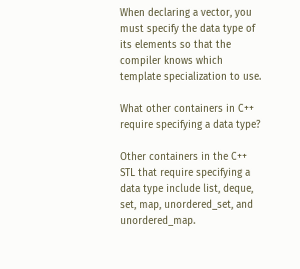When declaring a vector, you must specify the data type of its elements so that the compiler knows which template specialization to use.

What other containers in C++ require specifying a data type?

Other containers in the C++ STL that require specifying a data type include list, deque, set, map, unordered_set, and unordered_map.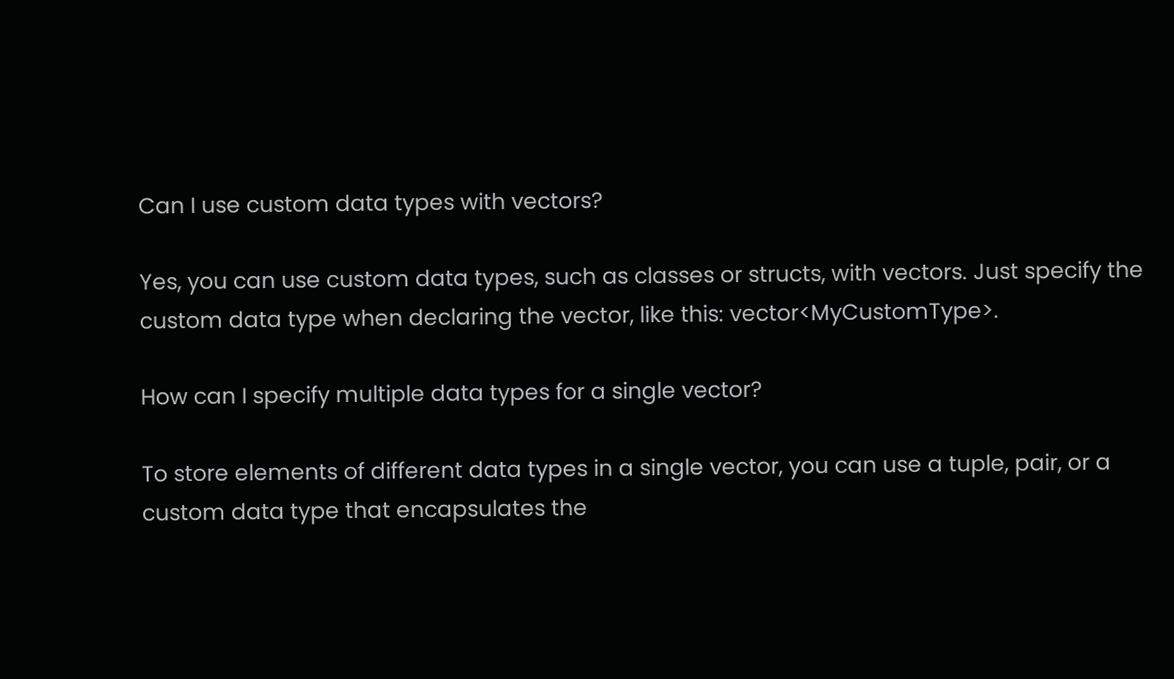Can I use custom data types with vectors?

Yes, you can use custom data types, such as classes or structs, with vectors. Just specify the custom data type when declaring the vector, like this: vector<MyCustomType>.

How can I specify multiple data types for a single vector?

To store elements of different data types in a single vector, you can use a tuple, pair, or a custom data type that encapsulates the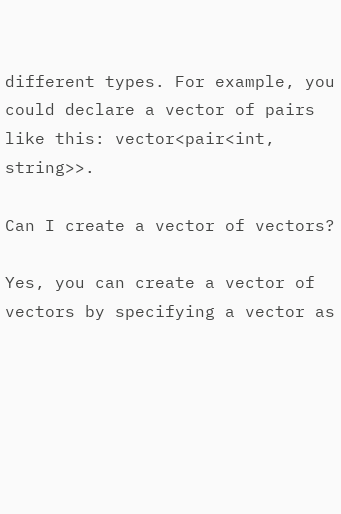different types. For example, you could declare a vector of pairs like this: vector<pair<int, string>>.

Can I create a vector of vectors?

Yes, you can create a vector of vectors by specifying a vector as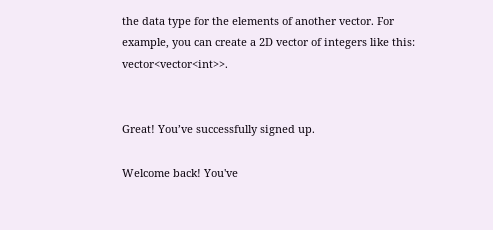the data type for the elements of another vector. For example, you can create a 2D vector of integers like this: vector<vector<int>>.


Great! You’ve successfully signed up.

Welcome back! You've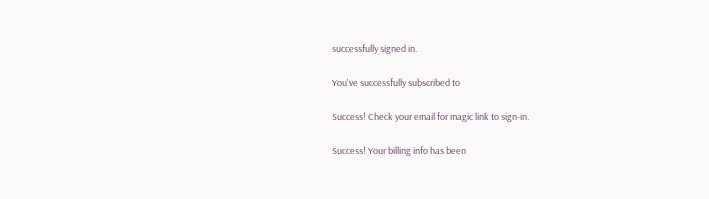successfully signed in.

You've successfully subscribed to

Success! Check your email for magic link to sign-in.

Success! Your billing info has been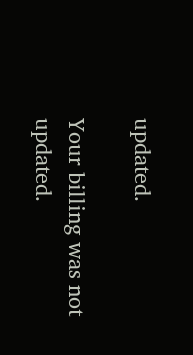updated.

Your billing was not updated.